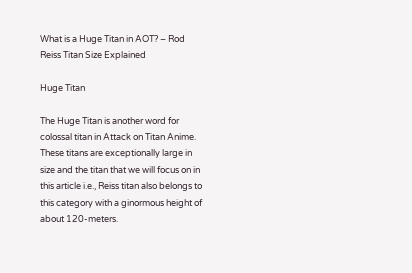What is a Huge Titan in AOT? – Rod Reiss Titan Size Explained

Huge Titan

The Huge Titan is another word for colossal titan in Attack on Titan Anime. These titans are exceptionally large in size and the titan that we will focus on in this article i.e., Reiss titan also belongs to this category with a ginormous height of about 120-meters.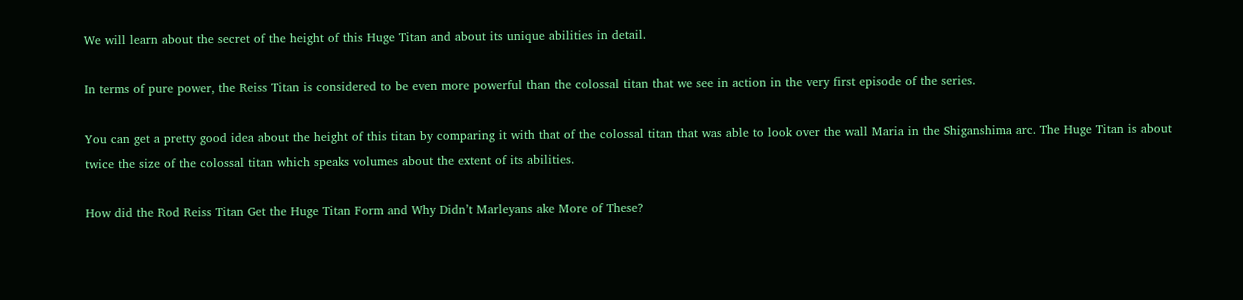We will learn about the secret of the height of this Huge Titan and about its unique abilities in detail.

In terms of pure power, the Reiss Titan is considered to be even more powerful than the colossal titan that we see in action in the very first episode of the series.

You can get a pretty good idea about the height of this titan by comparing it with that of the colossal titan that was able to look over the wall Maria in the Shiganshima arc. The Huge Titan is about twice the size of the colossal titan which speaks volumes about the extent of its abilities.

How did the Rod Reiss Titan Get the Huge Titan Form and Why Didn’t Marleyans ake More of These?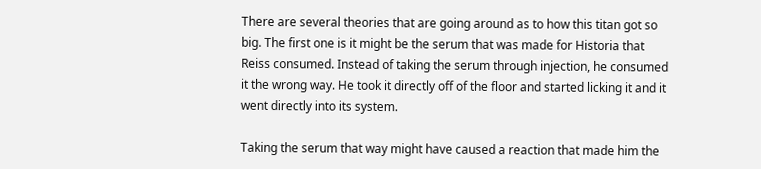There are several theories that are going around as to how this titan got so big. The first one is it might be the serum that was made for Historia that Reiss consumed. Instead of taking the serum through injection, he consumed it the wrong way. He took it directly off of the floor and started licking it and it went directly into its system.

Taking the serum that way might have caused a reaction that made him the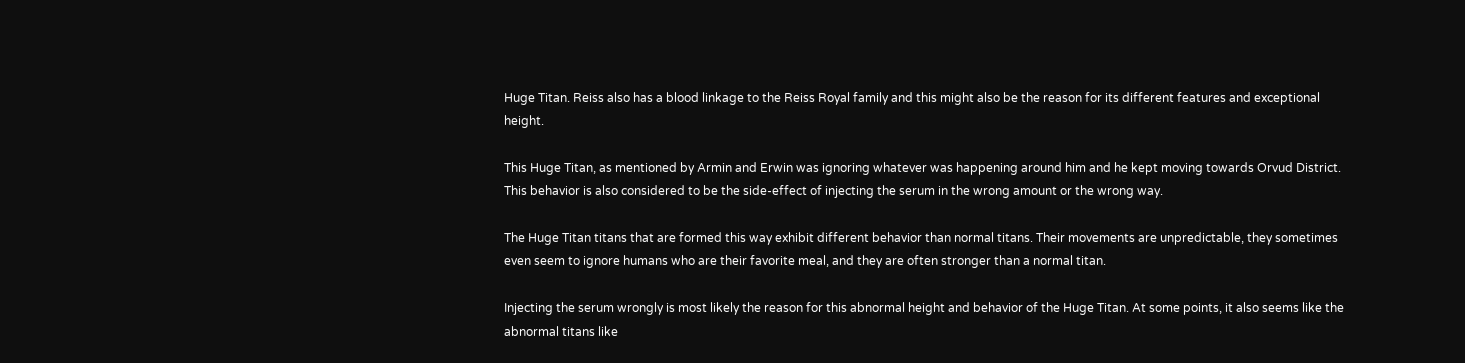Huge Titan. Reiss also has a blood linkage to the Reiss Royal family and this might also be the reason for its different features and exceptional height.

This Huge Titan, as mentioned by Armin and Erwin was ignoring whatever was happening around him and he kept moving towards Orvud District. This behavior is also considered to be the side-effect of injecting the serum in the wrong amount or the wrong way.

The Huge Titan titans that are formed this way exhibit different behavior than normal titans. Their movements are unpredictable, they sometimes even seem to ignore humans who are their favorite meal, and they are often stronger than a normal titan.

Injecting the serum wrongly is most likely the reason for this abnormal height and behavior of the Huge Titan. At some points, it also seems like the abnormal titans like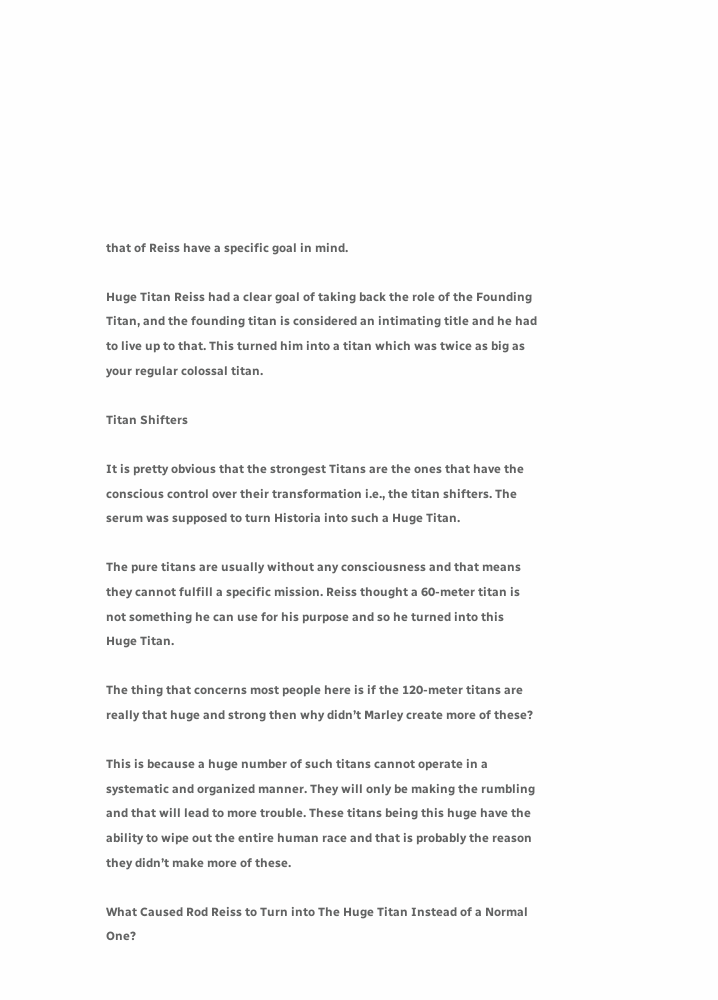that of Reiss have a specific goal in mind.

Huge Titan Reiss had a clear goal of taking back the role of the Founding Titan, and the founding titan is considered an intimating title and he had to live up to that. This turned him into a titan which was twice as big as your regular colossal titan.

Titan Shifters

It is pretty obvious that the strongest Titans are the ones that have the conscious control over their transformation i.e., the titan shifters. The serum was supposed to turn Historia into such a Huge Titan.

The pure titans are usually without any consciousness and that means they cannot fulfill a specific mission. Reiss thought a 60-meter titan is not something he can use for his purpose and so he turned into this Huge Titan.

The thing that concerns most people here is if the 120-meter titans are really that huge and strong then why didn’t Marley create more of these?

This is because a huge number of such titans cannot operate in a systematic and organized manner. They will only be making the rumbling and that will lead to more trouble. These titans being this huge have the ability to wipe out the entire human race and that is probably the reason they didn’t make more of these.

What Caused Rod Reiss to Turn into The Huge Titan Instead of a Normal One?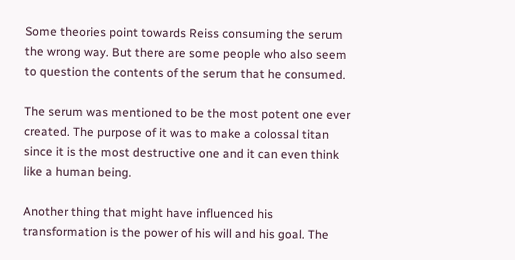Some theories point towards Reiss consuming the serum the wrong way. But there are some people who also seem to question the contents of the serum that he consumed.

The serum was mentioned to be the most potent one ever created. The purpose of it was to make a colossal titan since it is the most destructive one and it can even think like a human being.

Another thing that might have influenced his transformation is the power of his will and his goal. The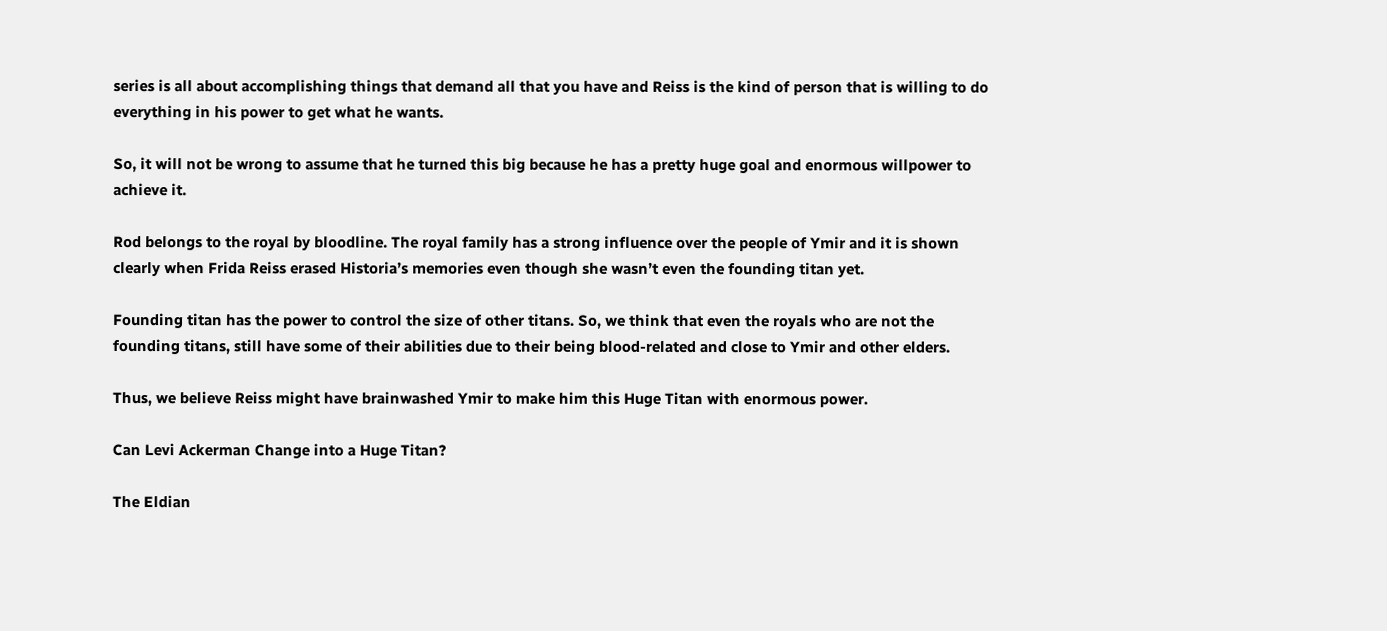series is all about accomplishing things that demand all that you have and Reiss is the kind of person that is willing to do everything in his power to get what he wants.

So, it will not be wrong to assume that he turned this big because he has a pretty huge goal and enormous willpower to achieve it.

Rod belongs to the royal by bloodline. The royal family has a strong influence over the people of Ymir and it is shown clearly when Frida Reiss erased Historia’s memories even though she wasn’t even the founding titan yet.

Founding titan has the power to control the size of other titans. So, we think that even the royals who are not the founding titans, still have some of their abilities due to their being blood-related and close to Ymir and other elders.

Thus, we believe Reiss might have brainwashed Ymir to make him this Huge Titan with enormous power.

Can Levi Ackerman Change into a Huge Titan?

The Eldian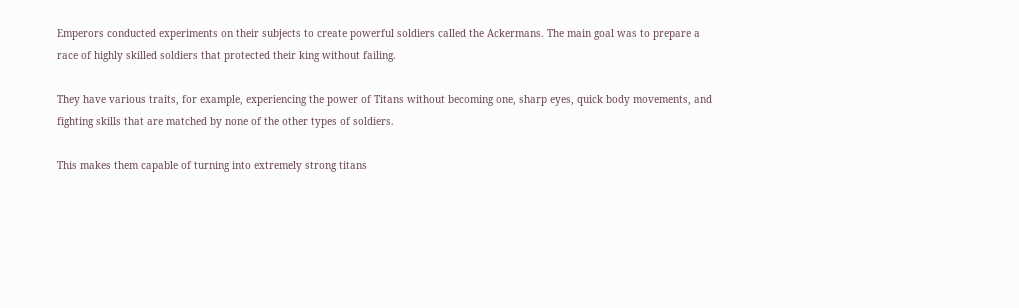Emperors conducted experiments on their subjects to create powerful soldiers called the Ackermans. The main goal was to prepare a race of highly skilled soldiers that protected their king without failing.

They have various traits, for example, experiencing the power of Titans without becoming one, sharp eyes, quick body movements, and fighting skills that are matched by none of the other types of soldiers.

This makes them capable of turning into extremely strong titans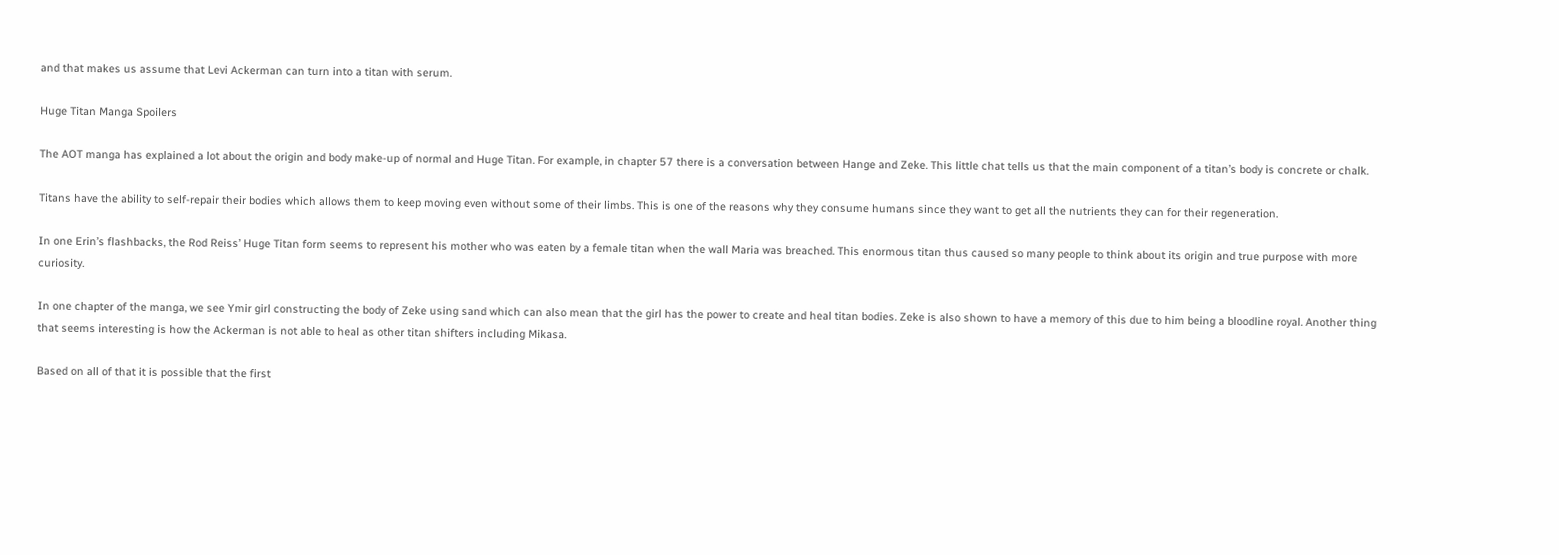and that makes us assume that Levi Ackerman can turn into a titan with serum.

Huge Titan Manga Spoilers

The AOT manga has explained a lot about the origin and body make-up of normal and Huge Titan. For example, in chapter 57 there is a conversation between Hange and Zeke. This little chat tells us that the main component of a titan’s body is concrete or chalk.

Titans have the ability to self-repair their bodies which allows them to keep moving even without some of their limbs. This is one of the reasons why they consume humans since they want to get all the nutrients they can for their regeneration.

In one Erin’s flashbacks, the Rod Reiss’ Huge Titan form seems to represent his mother who was eaten by a female titan when the wall Maria was breached. This enormous titan thus caused so many people to think about its origin and true purpose with more curiosity.

In one chapter of the manga, we see Ymir girl constructing the body of Zeke using sand which can also mean that the girl has the power to create and heal titan bodies. Zeke is also shown to have a memory of this due to him being a bloodline royal. Another thing that seems interesting is how the Ackerman is not able to heal as other titan shifters including Mikasa.

Based on all of that it is possible that the first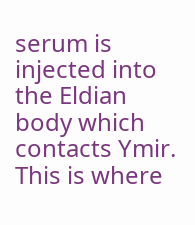serum is injected into the Eldian body which contacts Ymir. This is where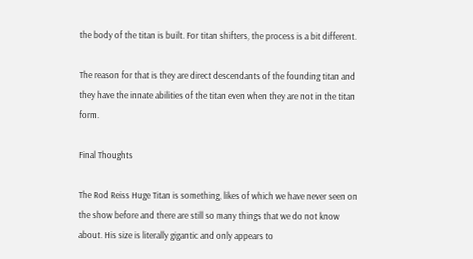the body of the titan is built. For titan shifters, the process is a bit different.

The reason for that is they are direct descendants of the founding titan and they have the innate abilities of the titan even when they are not in the titan form.

Final Thoughts

The Rod Reiss Huge Titan is something, likes of which we have never seen on the show before and there are still so many things that we do not know about. His size is literally gigantic and only appears to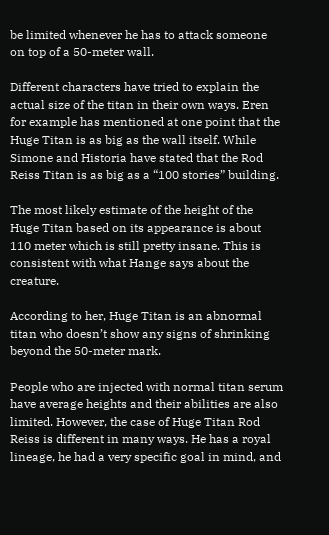be limited whenever he has to attack someone on top of a 50-meter wall.

Different characters have tried to explain the actual size of the titan in their own ways. Eren for example has mentioned at one point that the Huge Titan is as big as the wall itself. While Simone and Historia have stated that the Rod Reiss Titan is as big as a “100 stories” building.

The most likely estimate of the height of the Huge Titan based on its appearance is about 110 meter which is still pretty insane. This is consistent with what Hange says about the creature.

According to her, Huge Titan is an abnormal titan who doesn’t show any signs of shrinking beyond the 50-meter mark.

People who are injected with normal titan serum have average heights and their abilities are also limited. However, the case of Huge Titan Rod Reiss is different in many ways. He has a royal lineage, he had a very specific goal in mind, and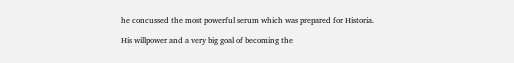he concussed the most powerful serum which was prepared for Historia.

His willpower and a very big goal of becoming the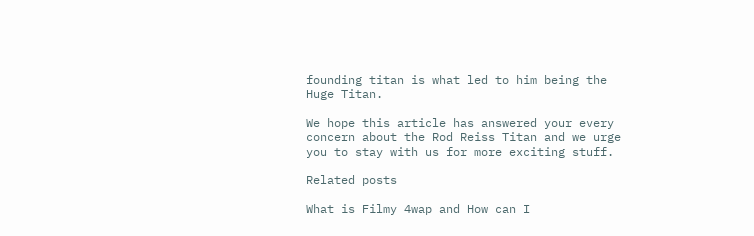founding titan is what led to him being the Huge Titan.

We hope this article has answered your every concern about the Rod Reiss Titan and we urge you to stay with us for more exciting stuff.

Related posts

What is Filmy 4wap and How can I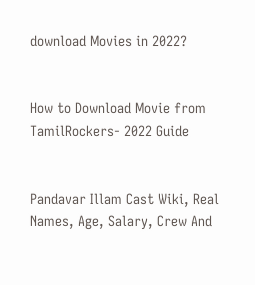download Movies in 2022?


How to Download Movie from TamilRockers- 2022 Guide


Pandavar Illam Cast Wiki, Real Names, Age, Salary, Crew And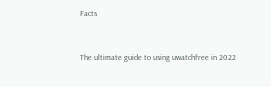Facts


The ultimate guide to using uwatchfree in 2022